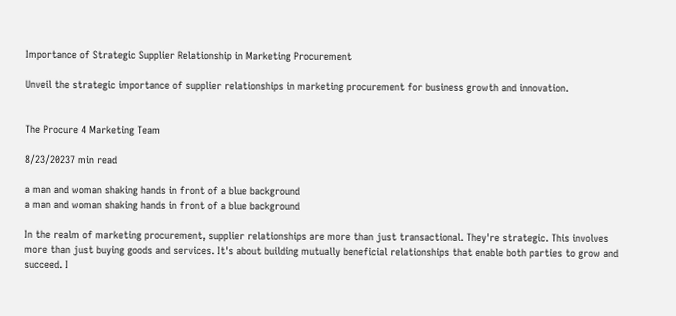Importance of Strategic Supplier Relationship in Marketing Procurement

Unveil the strategic importance of supplier relationships in marketing procurement for business growth and innovation.


The Procure 4 Marketing Team

8/23/20237 min read

a man and woman shaking hands in front of a blue background
a man and woman shaking hands in front of a blue background

In the realm of marketing procurement, supplier relationships are more than just transactional. They're strategic. This involves more than just buying goods and services. It's about building mutually beneficial relationships that enable both parties to grow and succeed. I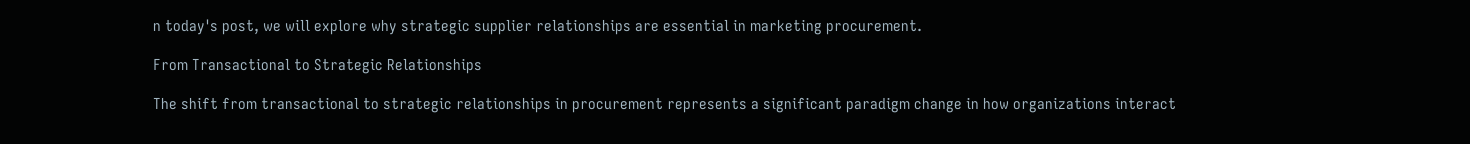n today's post, we will explore why strategic supplier relationships are essential in marketing procurement.

From Transactional to Strategic Relationships

The shift from transactional to strategic relationships in procurement represents a significant paradigm change in how organizations interact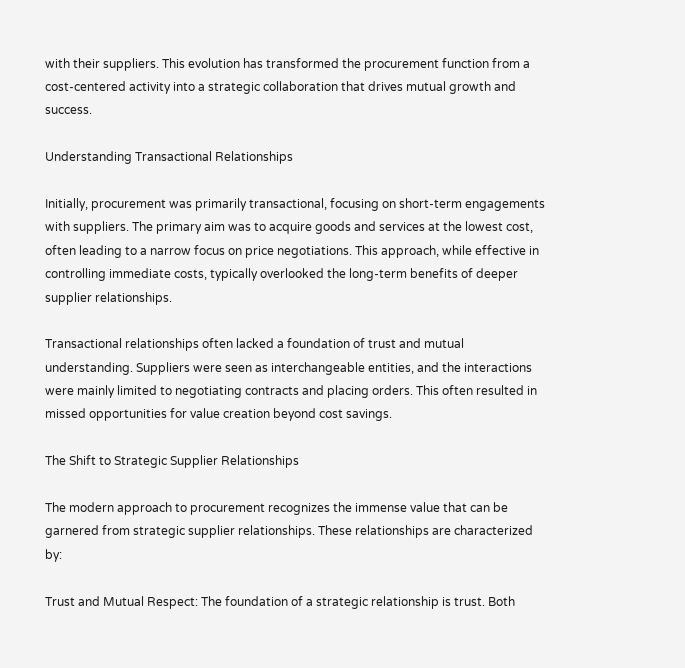with their suppliers. This evolution has transformed the procurement function from a cost-centered activity into a strategic collaboration that drives mutual growth and success.

Understanding Transactional Relationships

Initially, procurement was primarily transactional, focusing on short-term engagements with suppliers. The primary aim was to acquire goods and services at the lowest cost, often leading to a narrow focus on price negotiations. This approach, while effective in controlling immediate costs, typically overlooked the long-term benefits of deeper supplier relationships.

Transactional relationships often lacked a foundation of trust and mutual understanding. Suppliers were seen as interchangeable entities, and the interactions were mainly limited to negotiating contracts and placing orders. This often resulted in missed opportunities for value creation beyond cost savings.

The Shift to Strategic Supplier Relationships

The modern approach to procurement recognizes the immense value that can be garnered from strategic supplier relationships. These relationships are characterized by:

Trust and Mutual Respect: The foundation of a strategic relationship is trust. Both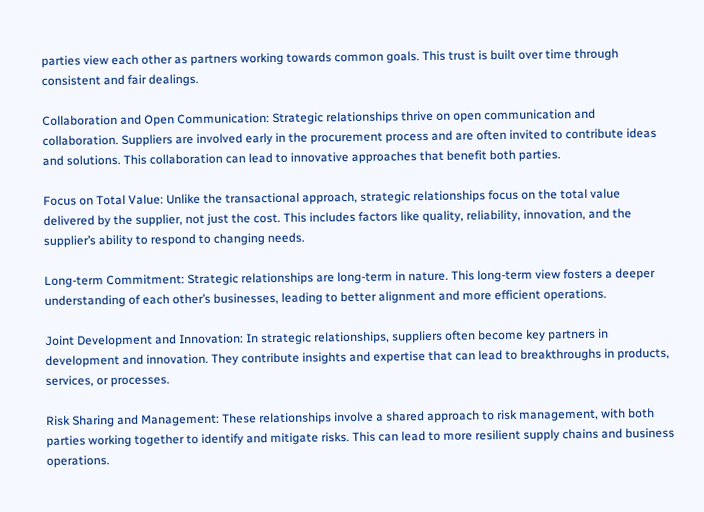parties view each other as partners working towards common goals. This trust is built over time through consistent and fair dealings.

Collaboration and Open Communication: Strategic relationships thrive on open communication and collaboration. Suppliers are involved early in the procurement process and are often invited to contribute ideas and solutions. This collaboration can lead to innovative approaches that benefit both parties.

Focus on Total Value: Unlike the transactional approach, strategic relationships focus on the total value delivered by the supplier, not just the cost. This includes factors like quality, reliability, innovation, and the supplier’s ability to respond to changing needs.

Long-term Commitment: Strategic relationships are long-term in nature. This long-term view fosters a deeper understanding of each other’s businesses, leading to better alignment and more efficient operations.

Joint Development and Innovation: In strategic relationships, suppliers often become key partners in development and innovation. They contribute insights and expertise that can lead to breakthroughs in products, services, or processes.

Risk Sharing and Management: These relationships involve a shared approach to risk management, with both parties working together to identify and mitigate risks. This can lead to more resilient supply chains and business operations.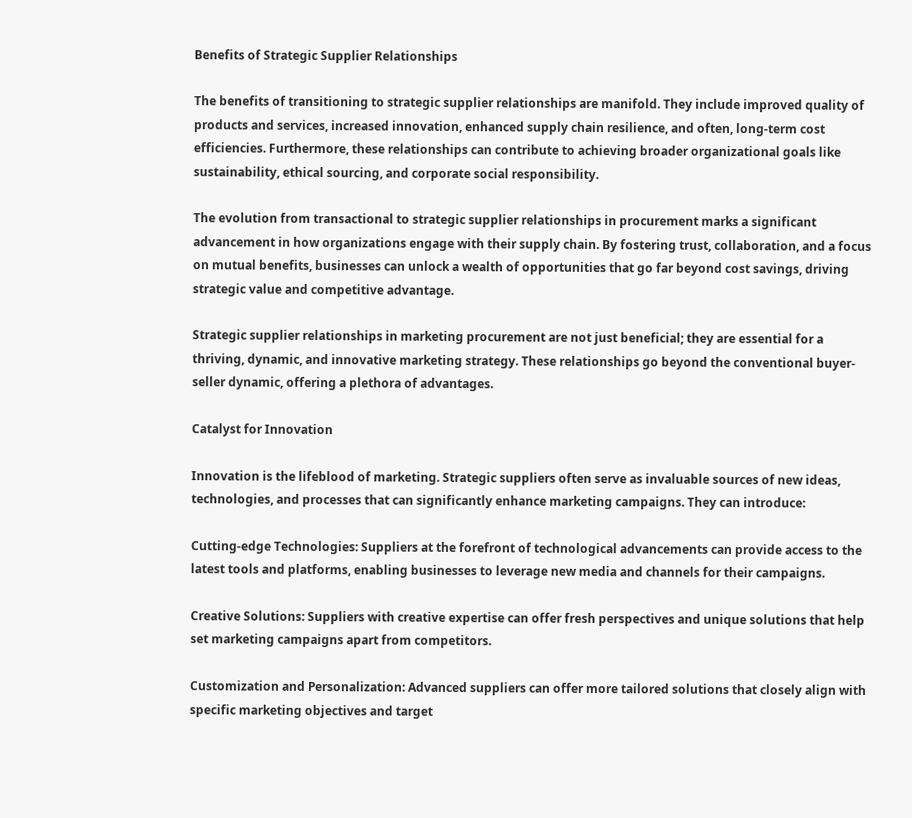Benefits of Strategic Supplier Relationships

The benefits of transitioning to strategic supplier relationships are manifold. They include improved quality of products and services, increased innovation, enhanced supply chain resilience, and often, long-term cost efficiencies. Furthermore, these relationships can contribute to achieving broader organizational goals like sustainability, ethical sourcing, and corporate social responsibility.

The evolution from transactional to strategic supplier relationships in procurement marks a significant advancement in how organizations engage with their supply chain. By fostering trust, collaboration, and a focus on mutual benefits, businesses can unlock a wealth of opportunities that go far beyond cost savings, driving strategic value and competitive advantage.

Strategic supplier relationships in marketing procurement are not just beneficial; they are essential for a thriving, dynamic, and innovative marketing strategy. These relationships go beyond the conventional buyer-seller dynamic, offering a plethora of advantages.

Catalyst for Innovation

Innovation is the lifeblood of marketing. Strategic suppliers often serve as invaluable sources of new ideas, technologies, and processes that can significantly enhance marketing campaigns. They can introduce:

Cutting-edge Technologies: Suppliers at the forefront of technological advancements can provide access to the latest tools and platforms, enabling businesses to leverage new media and channels for their campaigns.

Creative Solutions: Suppliers with creative expertise can offer fresh perspectives and unique solutions that help set marketing campaigns apart from competitors.

Customization and Personalization: Advanced suppliers can offer more tailored solutions that closely align with specific marketing objectives and target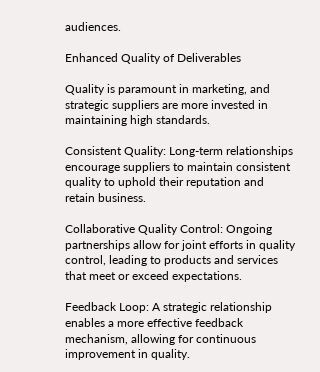audiences.

Enhanced Quality of Deliverables

Quality is paramount in marketing, and strategic suppliers are more invested in maintaining high standards.

Consistent Quality: Long-term relationships encourage suppliers to maintain consistent quality to uphold their reputation and retain business.

Collaborative Quality Control: Ongoing partnerships allow for joint efforts in quality control, leading to products and services that meet or exceed expectations.

Feedback Loop: A strategic relationship enables a more effective feedback mechanism, allowing for continuous improvement in quality.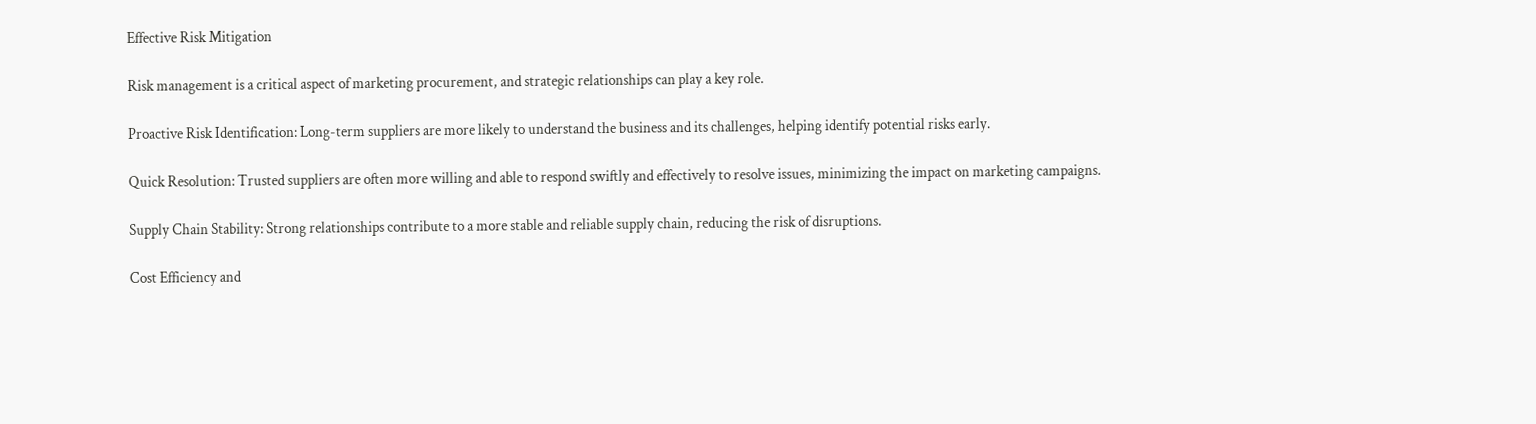Effective Risk Mitigation

Risk management is a critical aspect of marketing procurement, and strategic relationships can play a key role.

Proactive Risk Identification: Long-term suppliers are more likely to understand the business and its challenges, helping identify potential risks early.

Quick Resolution: Trusted suppliers are often more willing and able to respond swiftly and effectively to resolve issues, minimizing the impact on marketing campaigns.

Supply Chain Stability: Strong relationships contribute to a more stable and reliable supply chain, reducing the risk of disruptions.

Cost Efficiency and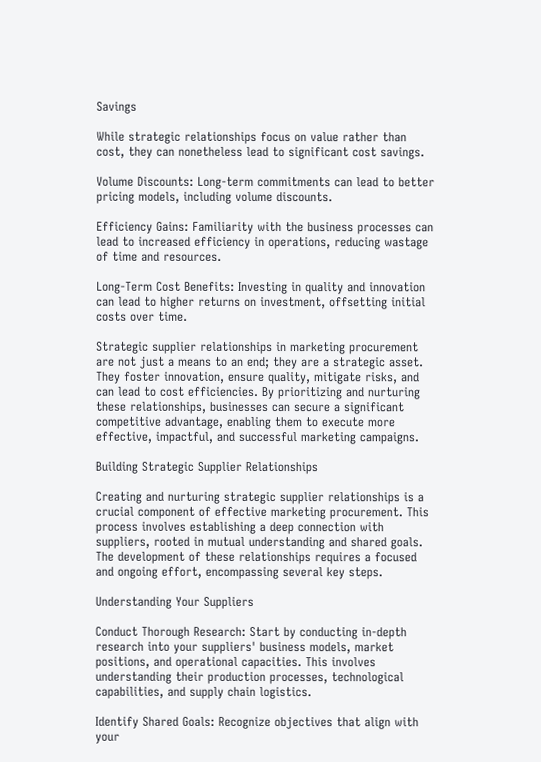Savings

While strategic relationships focus on value rather than cost, they can nonetheless lead to significant cost savings.

Volume Discounts: Long-term commitments can lead to better pricing models, including volume discounts.

Efficiency Gains: Familiarity with the business processes can lead to increased efficiency in operations, reducing wastage of time and resources.

Long-Term Cost Benefits: Investing in quality and innovation can lead to higher returns on investment, offsetting initial costs over time.

Strategic supplier relationships in marketing procurement are not just a means to an end; they are a strategic asset. They foster innovation, ensure quality, mitigate risks, and can lead to cost efficiencies. By prioritizing and nurturing these relationships, businesses can secure a significant competitive advantage, enabling them to execute more effective, impactful, and successful marketing campaigns.

Building Strategic Supplier Relationships

Creating and nurturing strategic supplier relationships is a crucial component of effective marketing procurement. This process involves establishing a deep connection with suppliers, rooted in mutual understanding and shared goals. The development of these relationships requires a focused and ongoing effort, encompassing several key steps.

Understanding Your Suppliers

Conduct Thorough Research: Start by conducting in-depth research into your suppliers' business models, market positions, and operational capacities. This involves understanding their production processes, technological capabilities, and supply chain logistics.

Identify Shared Goals: Recognize objectives that align with your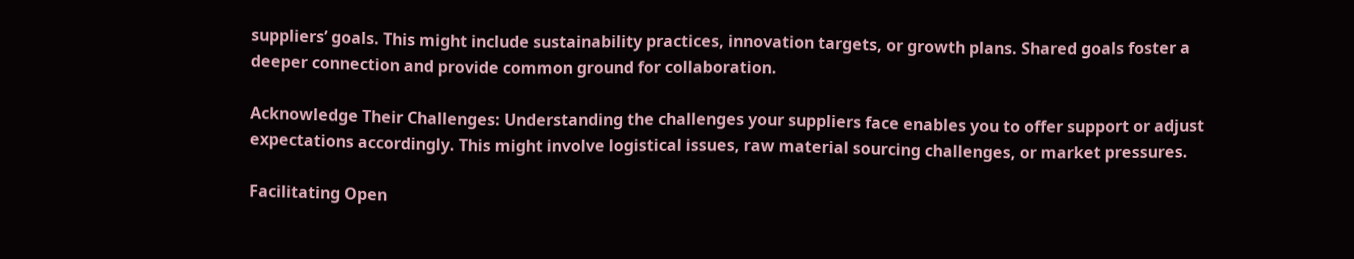suppliers’ goals. This might include sustainability practices, innovation targets, or growth plans. Shared goals foster a deeper connection and provide common ground for collaboration.

Acknowledge Their Challenges: Understanding the challenges your suppliers face enables you to offer support or adjust expectations accordingly. This might involve logistical issues, raw material sourcing challenges, or market pressures.

Facilitating Open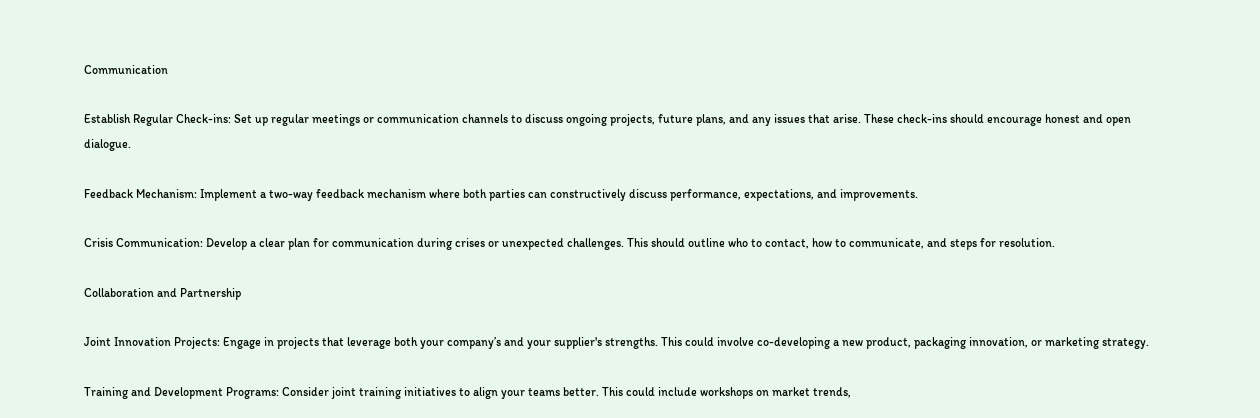Communication

Establish Regular Check-ins: Set up regular meetings or communication channels to discuss ongoing projects, future plans, and any issues that arise. These check-ins should encourage honest and open dialogue.

Feedback Mechanism: Implement a two-way feedback mechanism where both parties can constructively discuss performance, expectations, and improvements.

Crisis Communication: Develop a clear plan for communication during crises or unexpected challenges. This should outline who to contact, how to communicate, and steps for resolution.

Collaboration and Partnership

Joint Innovation Projects: Engage in projects that leverage both your company’s and your supplier's strengths. This could involve co-developing a new product, packaging innovation, or marketing strategy.

Training and Development Programs: Consider joint training initiatives to align your teams better. This could include workshops on market trends,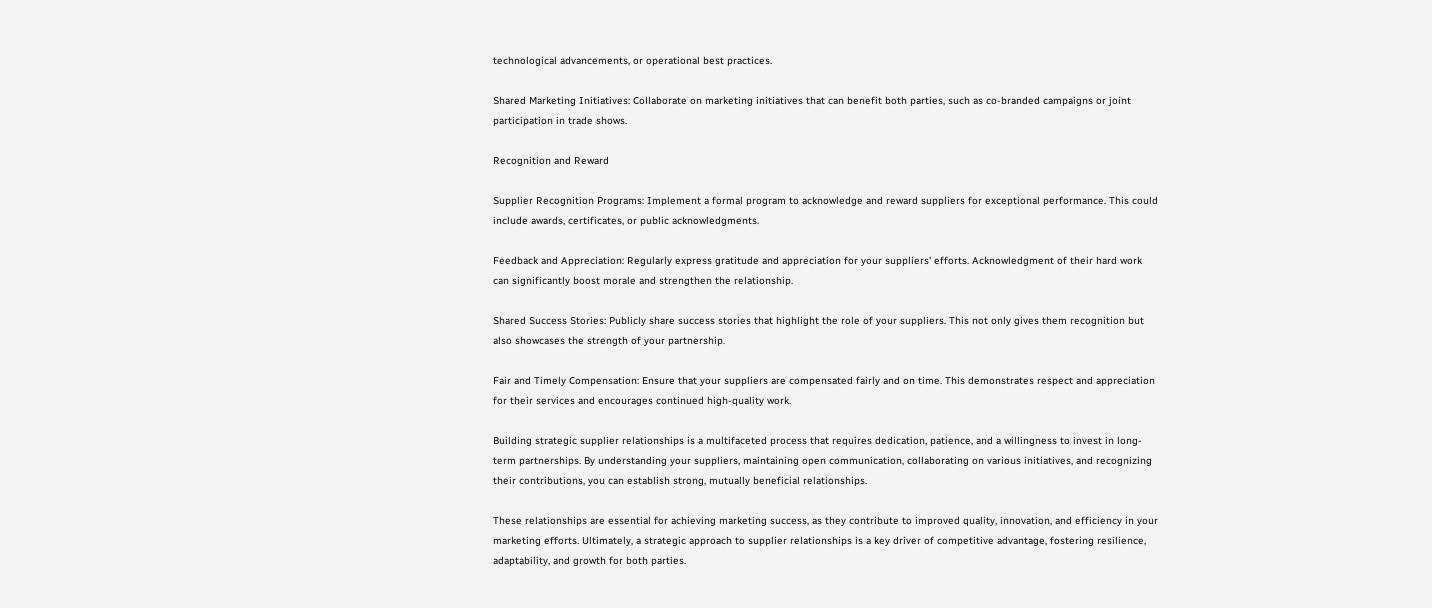technological advancements, or operational best practices.

Shared Marketing Initiatives: Collaborate on marketing initiatives that can benefit both parties, such as co-branded campaigns or joint participation in trade shows.

Recognition and Reward

Supplier Recognition Programs: Implement a formal program to acknowledge and reward suppliers for exceptional performance. This could include awards, certificates, or public acknowledgments.

Feedback and Appreciation: Regularly express gratitude and appreciation for your suppliers' efforts. Acknowledgment of their hard work can significantly boost morale and strengthen the relationship.

Shared Success Stories: Publicly share success stories that highlight the role of your suppliers. This not only gives them recognition but also showcases the strength of your partnership.

Fair and Timely Compensation: Ensure that your suppliers are compensated fairly and on time. This demonstrates respect and appreciation for their services and encourages continued high-quality work.

Building strategic supplier relationships is a multifaceted process that requires dedication, patience, and a willingness to invest in long-term partnerships. By understanding your suppliers, maintaining open communication, collaborating on various initiatives, and recognizing their contributions, you can establish strong, mutually beneficial relationships.

These relationships are essential for achieving marketing success, as they contribute to improved quality, innovation, and efficiency in your marketing efforts. Ultimately, a strategic approach to supplier relationships is a key driver of competitive advantage, fostering resilience, adaptability, and growth for both parties.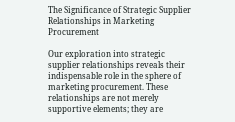The Significance of Strategic Supplier Relationships in Marketing Procurement

Our exploration into strategic supplier relationships reveals their indispensable role in the sphere of marketing procurement. These relationships are not merely supportive elements; they are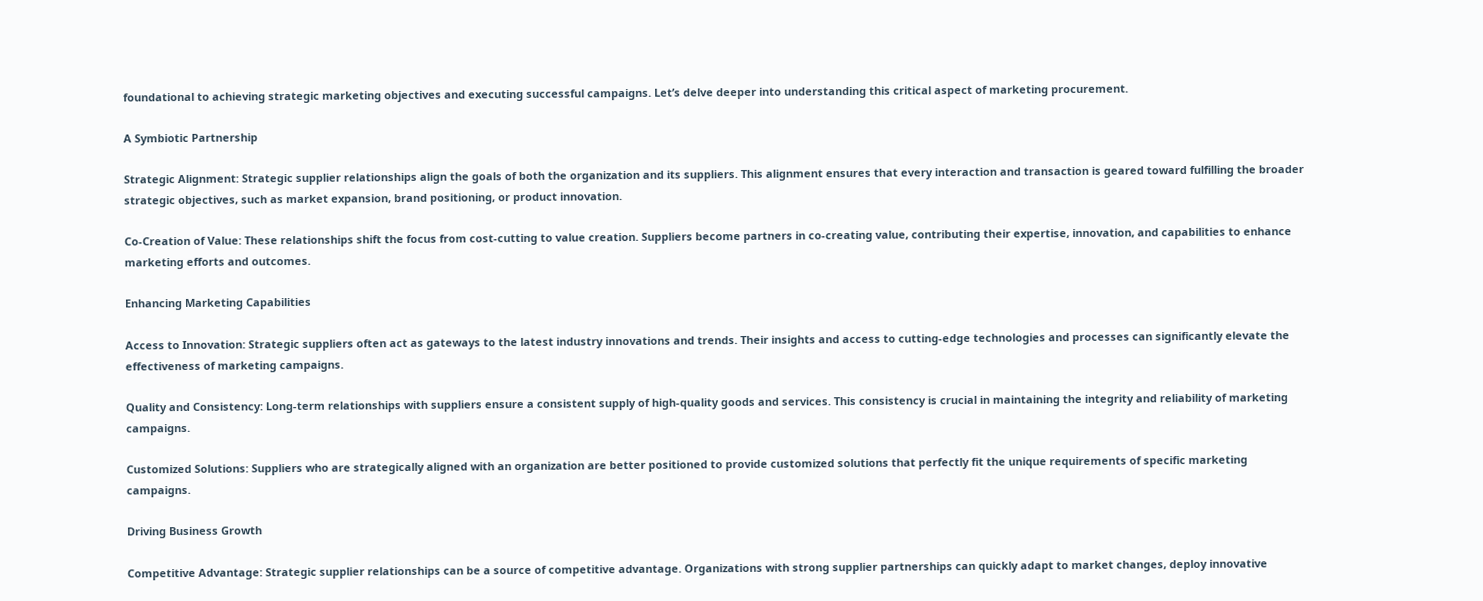foundational to achieving strategic marketing objectives and executing successful campaigns. Let’s delve deeper into understanding this critical aspect of marketing procurement.

A Symbiotic Partnership

Strategic Alignment: Strategic supplier relationships align the goals of both the organization and its suppliers. This alignment ensures that every interaction and transaction is geared toward fulfilling the broader strategic objectives, such as market expansion, brand positioning, or product innovation.

Co-Creation of Value: These relationships shift the focus from cost-cutting to value creation. Suppliers become partners in co-creating value, contributing their expertise, innovation, and capabilities to enhance marketing efforts and outcomes.

Enhancing Marketing Capabilities

Access to Innovation: Strategic suppliers often act as gateways to the latest industry innovations and trends. Their insights and access to cutting-edge technologies and processes can significantly elevate the effectiveness of marketing campaigns.

Quality and Consistency: Long-term relationships with suppliers ensure a consistent supply of high-quality goods and services. This consistency is crucial in maintaining the integrity and reliability of marketing campaigns.

Customized Solutions: Suppliers who are strategically aligned with an organization are better positioned to provide customized solutions that perfectly fit the unique requirements of specific marketing campaigns.

Driving Business Growth

Competitive Advantage: Strategic supplier relationships can be a source of competitive advantage. Organizations with strong supplier partnerships can quickly adapt to market changes, deploy innovative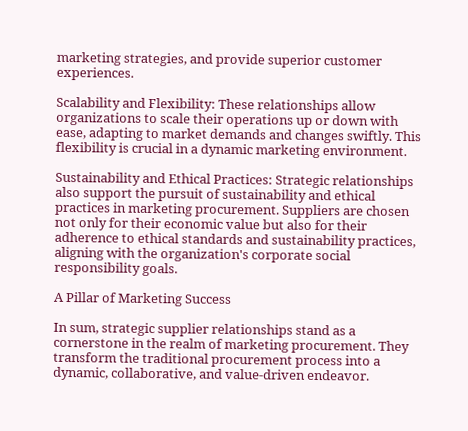marketing strategies, and provide superior customer experiences.

Scalability and Flexibility: These relationships allow organizations to scale their operations up or down with ease, adapting to market demands and changes swiftly. This flexibility is crucial in a dynamic marketing environment.

Sustainability and Ethical Practices: Strategic relationships also support the pursuit of sustainability and ethical practices in marketing procurement. Suppliers are chosen not only for their economic value but also for their adherence to ethical standards and sustainability practices, aligning with the organization's corporate social responsibility goals.

A Pillar of Marketing Success

In sum, strategic supplier relationships stand as a cornerstone in the realm of marketing procurement. They transform the traditional procurement process into a dynamic, collaborative, and value-driven endeavor.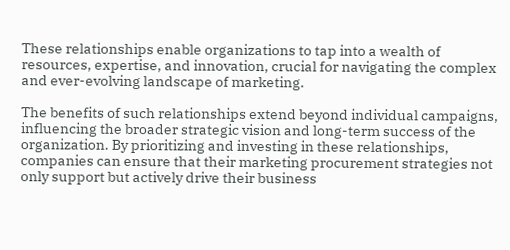These relationships enable organizations to tap into a wealth of resources, expertise, and innovation, crucial for navigating the complex and ever-evolving landscape of marketing.

The benefits of such relationships extend beyond individual campaigns, influencing the broader strategic vision and long-term success of the organization. By prioritizing and investing in these relationships, companies can ensure that their marketing procurement strategies not only support but actively drive their business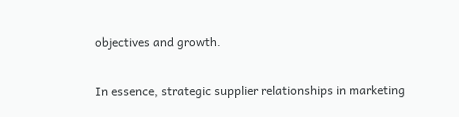objectives and growth.

In essence, strategic supplier relationships in marketing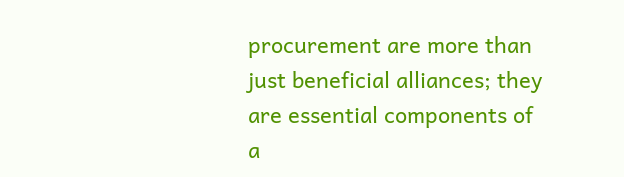procurement are more than just beneficial alliances; they are essential components of a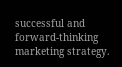successful and forward-thinking marketing strategy.